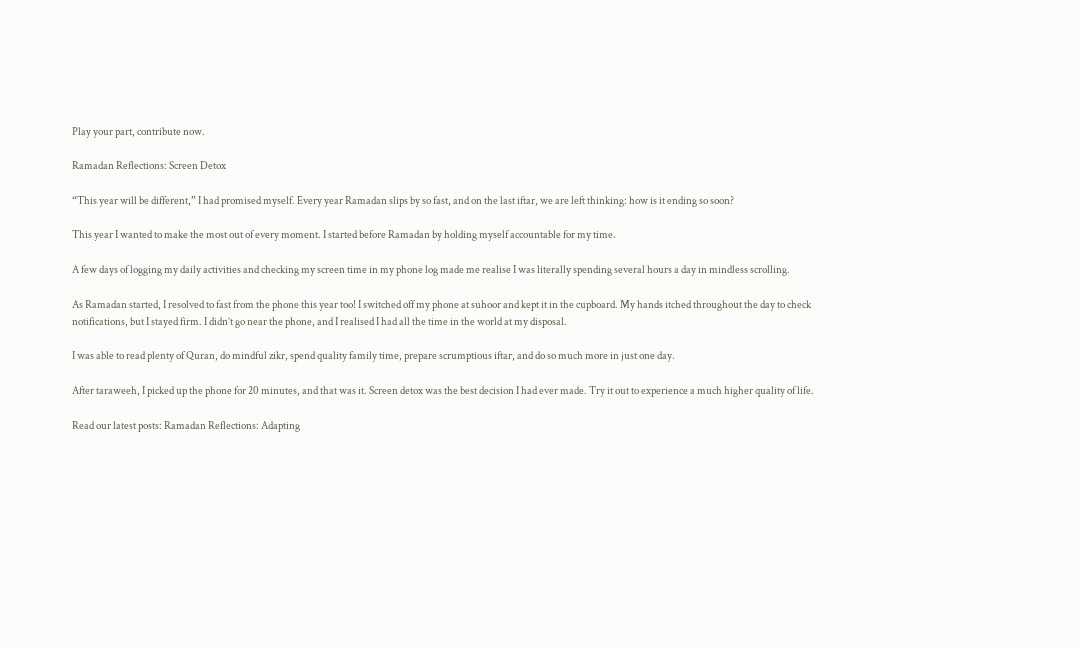Play your part, contribute now.

Ramadan Reflections: Screen Detox

“This year will be different,” I had promised myself. Every year Ramadan slips by so fast, and on the last iftar, we are left thinking: how is it ending so soon?

This year I wanted to make the most out of every moment. I started before Ramadan by holding myself accountable for my time.

A few days of logging my daily activities and checking my screen time in my phone log made me realise I was literally spending several hours a day in mindless scrolling.

As Ramadan started, I resolved to fast from the phone this year too! I switched off my phone at suhoor and kept it in the cupboard. My hands itched throughout the day to check notifications, but I stayed firm. I didn’t go near the phone, and I realised I had all the time in the world at my disposal.

I was able to read plenty of Quran, do mindful zikr, spend quality family time, prepare scrumptious iftar, and do so much more in just one day.

After taraweeh, I picked up the phone for 20 minutes, and that was it. Screen detox was the best decision I had ever made. Try it out to experience a much higher quality of life.

Read our latest posts: Ramadan Reflections: Adapting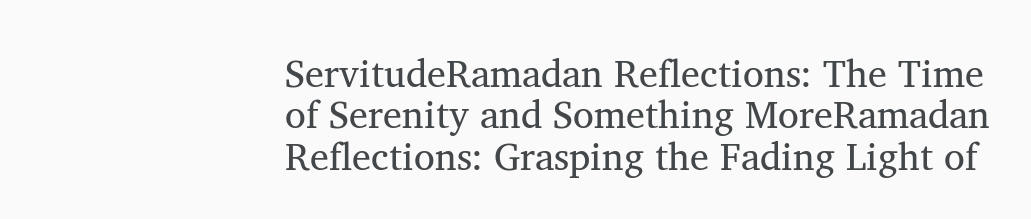ServitudeRamadan Reflections: The Time of Serenity and Something MoreRamadan Reflections: Grasping the Fading Light of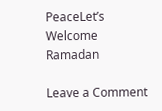PeaceLet’s Welcome Ramadan

Leave a Comment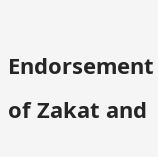Endorsement of Zakat and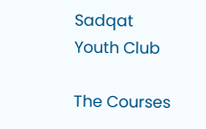Sadqat Youth Club

The Courses